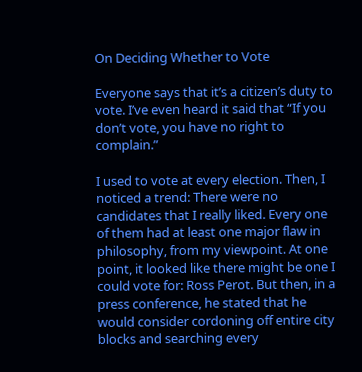On Deciding Whether to Vote

Everyone says that it’s a citizen’s duty to vote. I’ve even heard it said that “If you don’t vote, you have no right to complain.”

I used to vote at every election. Then, I noticed a trend: There were no candidates that I really liked. Every one of them had at least one major flaw in philosophy, from my viewpoint. At one point, it looked like there might be one I could vote for: Ross Perot. But then, in a press conference, he stated that he would consider cordoning off entire city blocks and searching every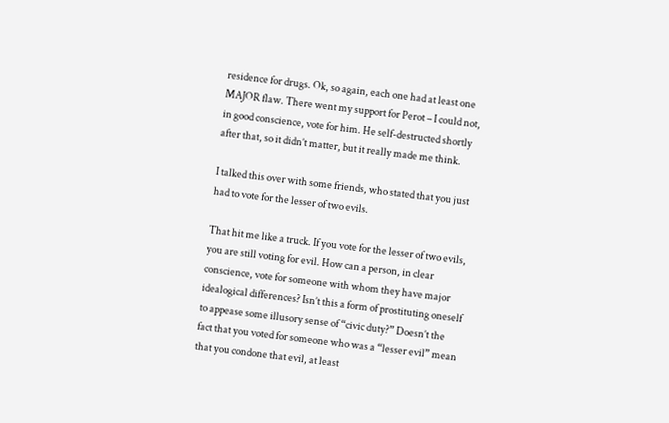residence for drugs. Ok, so again, each one had at least one MAJOR flaw. There went my support for Perot – I could not, in good conscience, vote for him. He self-destructed shortly after that, so it didn’t matter, but it really made me think.

I talked this over with some friends, who stated that you just had to vote for the lesser of two evils.

That hit me like a truck. If you vote for the lesser of two evils, you are still voting for evil. How can a person, in clear conscience, vote for someone with whom they have major idealogical differences? Isn’t this a form of prostituting oneself to appease some illusory sense of “civic duty?” Doesn’t the fact that you voted for someone who was a “lesser evil” mean that you condone that evil, at least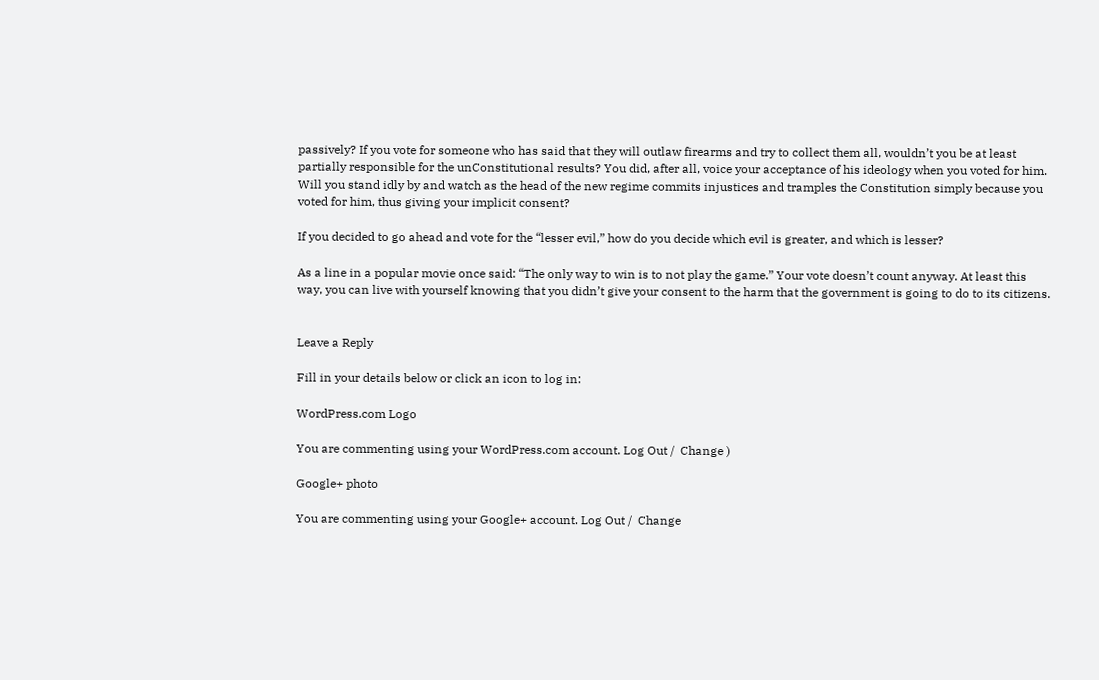passively? If you vote for someone who has said that they will outlaw firearms and try to collect them all, wouldn’t you be at least partially responsible for the unConstitutional results? You did, after all, voice your acceptance of his ideology when you voted for him. Will you stand idly by and watch as the head of the new regime commits injustices and tramples the Constitution simply because you voted for him, thus giving your implicit consent?

If you decided to go ahead and vote for the “lesser evil,” how do you decide which evil is greater, and which is lesser?

As a line in a popular movie once said: “The only way to win is to not play the game.” Your vote doesn’t count anyway. At least this way, you can live with yourself knowing that you didn’t give your consent to the harm that the government is going to do to its citizens.


Leave a Reply

Fill in your details below or click an icon to log in:

WordPress.com Logo

You are commenting using your WordPress.com account. Log Out /  Change )

Google+ photo

You are commenting using your Google+ account. Log Out /  Change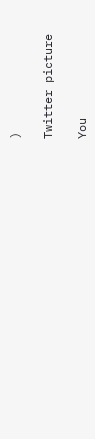)

Twitter picture

You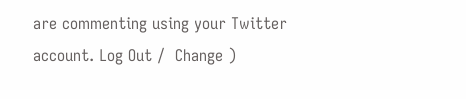are commenting using your Twitter account. Log Out /  Change )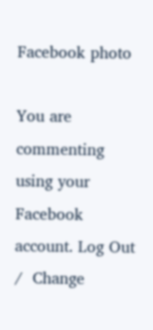Facebook photo

You are commenting using your Facebook account. Log Out /  Change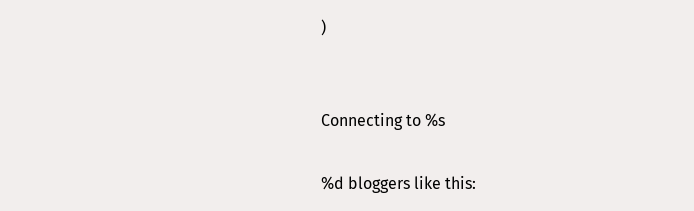)


Connecting to %s

%d bloggers like this: